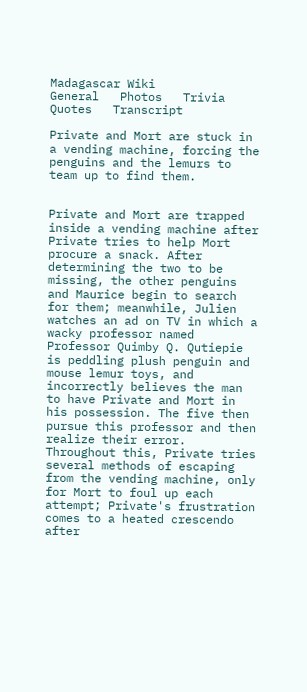Madagascar Wiki
General   Photos   Trivia   Quotes   Transcript

Private and Mort are stuck in a vending machine, forcing the penguins and the lemurs to team up to find them.


Private and Mort are trapped inside a vending machine after Private tries to help Mort procure a snack. After determining the two to be missing, the other penguins and Maurice begin to search for them; meanwhile, Julien watches an ad on TV in which a wacky professor named Professor Quimby Q. Qutiepie is peddling plush penguin and mouse lemur toys, and incorrectly believes the man to have Private and Mort in his possession. The five then pursue this professor and then realize their error. Throughout this, Private tries several methods of escaping from the vending machine, only for Mort to foul up each attempt; Private's frustration comes to a heated crescendo after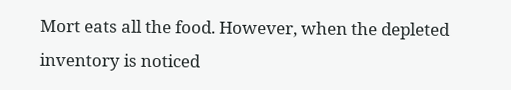Mort eats all the food. However, when the depleted inventory is noticed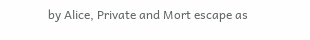by Alice, Private and Mort escape as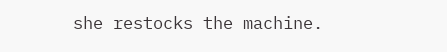she restocks the machine.